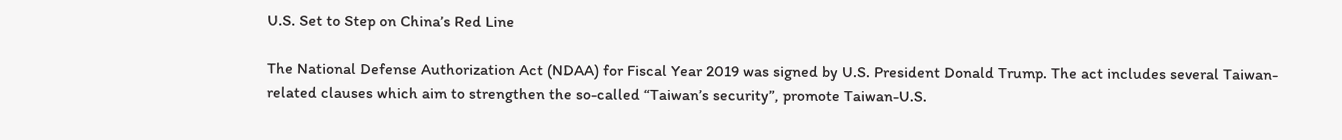U.S. Set to Step on China’s Red Line

The National Defense Authorization Act (NDAA) for Fiscal Year 2019 was signed by U.S. President Donald Trump. The act includes several Taiwan-related clauses which aim to strengthen the so-called “Taiwan’s security”, promote Taiwan-U.S.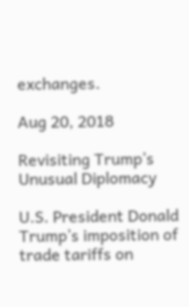exchanges.

Aug 20, 2018

Revisiting Trump’s Unusual Diplomacy

U.S. President Donald Trump’s imposition of trade tariffs on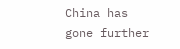China has gone further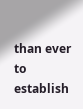than ever to establish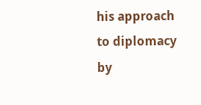his approach to diplomacy by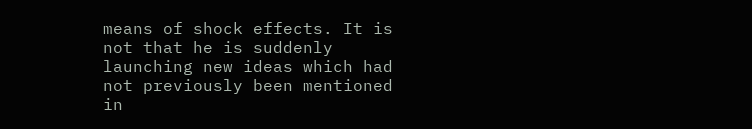means of shock effects. It is not that he is suddenly launching new ideas which had not previously been mentioned in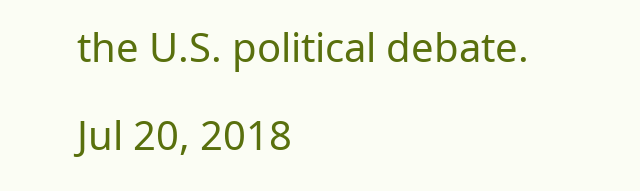the U.S. political debate.

Jul 20, 2018